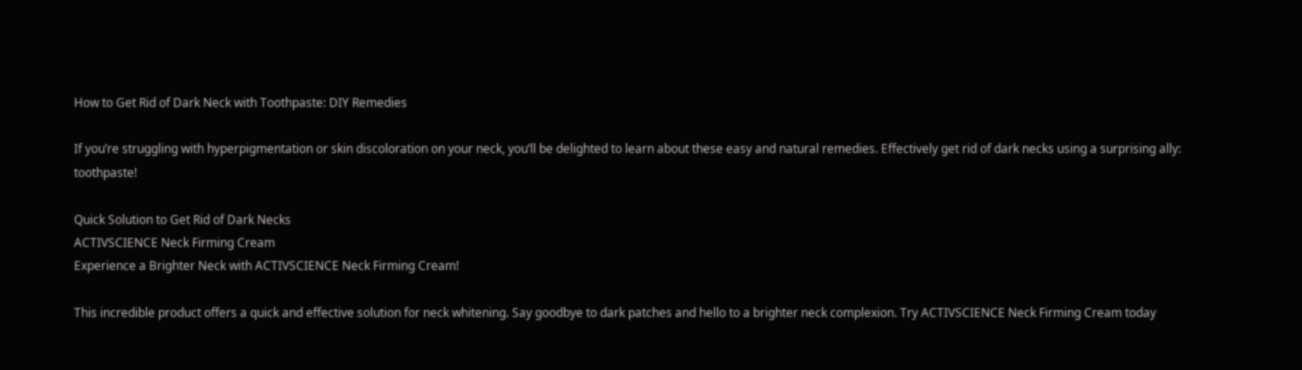How to Get Rid of Dark Neck with Toothpaste: DIY Remedies

If you’re struggling with hyperpigmentation or skin discoloration on your neck, you’ll be delighted to learn about these easy and natural remedies. Effectively get rid of dark necks using a surprising ally: toothpaste!

Quick Solution to Get Rid of Dark Necks
ACTIVSCIENCE Neck Firming Cream
Experience a Brighter Neck with ACTIVSCIENCE Neck Firming Cream!

This incredible product offers a quick and effective solution for neck whitening. Say goodbye to dark patches and hello to a brighter neck complexion. Try ACTIVSCIENCE Neck Firming Cream today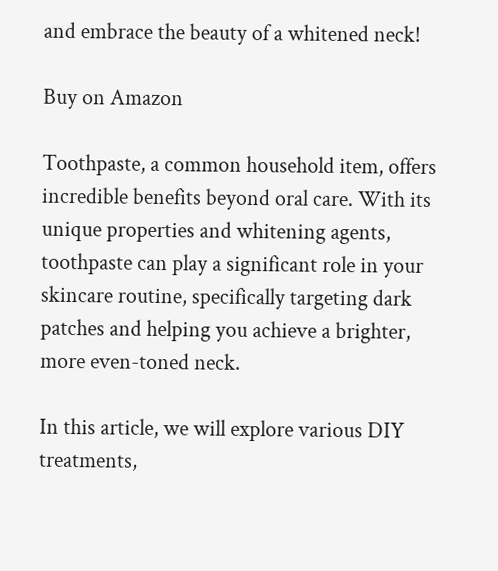and embrace the beauty of a whitened neck!

Buy on Amazon

Toothpaste, a common household item, offers incredible benefits beyond oral care. With its unique properties and whitening agents, toothpaste can play a significant role in your skincare routine, specifically targeting dark patches and helping you achieve a brighter, more even-toned neck.

In this article, we will explore various DIY treatments,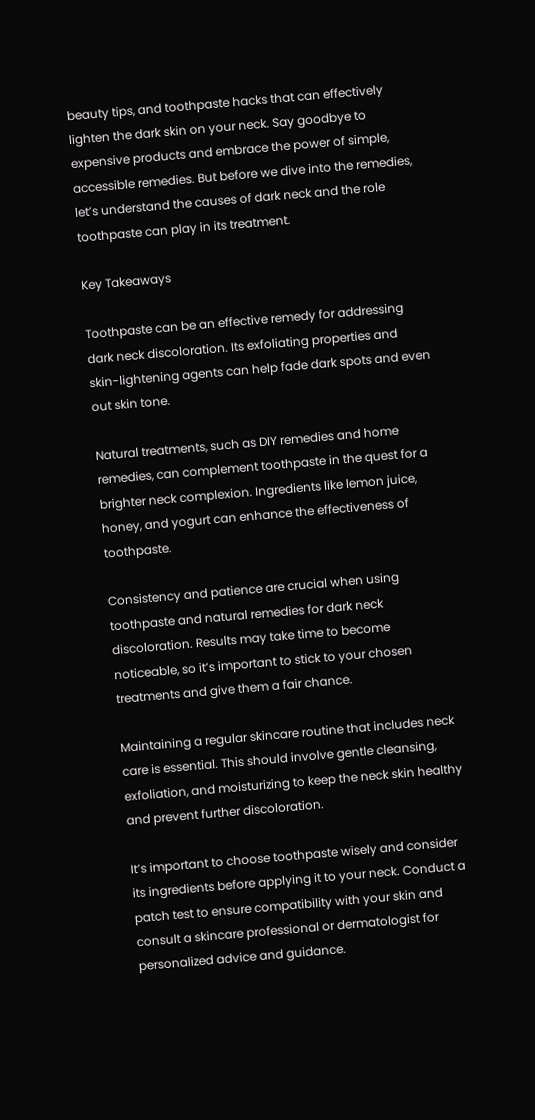beauty tips, and toothpaste hacks that can effectively lighten the dark skin on your neck. Say goodbye to expensive products and embrace the power of simple, accessible remedies. But before we dive into the remedies, let’s understand the causes of dark neck and the role toothpaste can play in its treatment.

Key Takeaways

Toothpaste can be an effective remedy for addressing dark neck discoloration. Its exfoliating properties and skin-lightening agents can help fade dark spots and even out skin tone.

Natural treatments, such as DIY remedies and home remedies, can complement toothpaste in the quest for a brighter neck complexion. Ingredients like lemon juice, honey, and yogurt can enhance the effectiveness of toothpaste.

Consistency and patience are crucial when using toothpaste and natural remedies for dark neck discoloration. Results may take time to become noticeable, so it’s important to stick to your chosen treatments and give them a fair chance.

Maintaining a regular skincare routine that includes neck care is essential. This should involve gentle cleansing, exfoliation, and moisturizing to keep the neck skin healthy and prevent further discoloration.

It’s important to choose toothpaste wisely and consider its ingredients before applying it to your neck. Conduct a patch test to ensure compatibility with your skin and consult a skincare professional or dermatologist for personalized advice and guidance.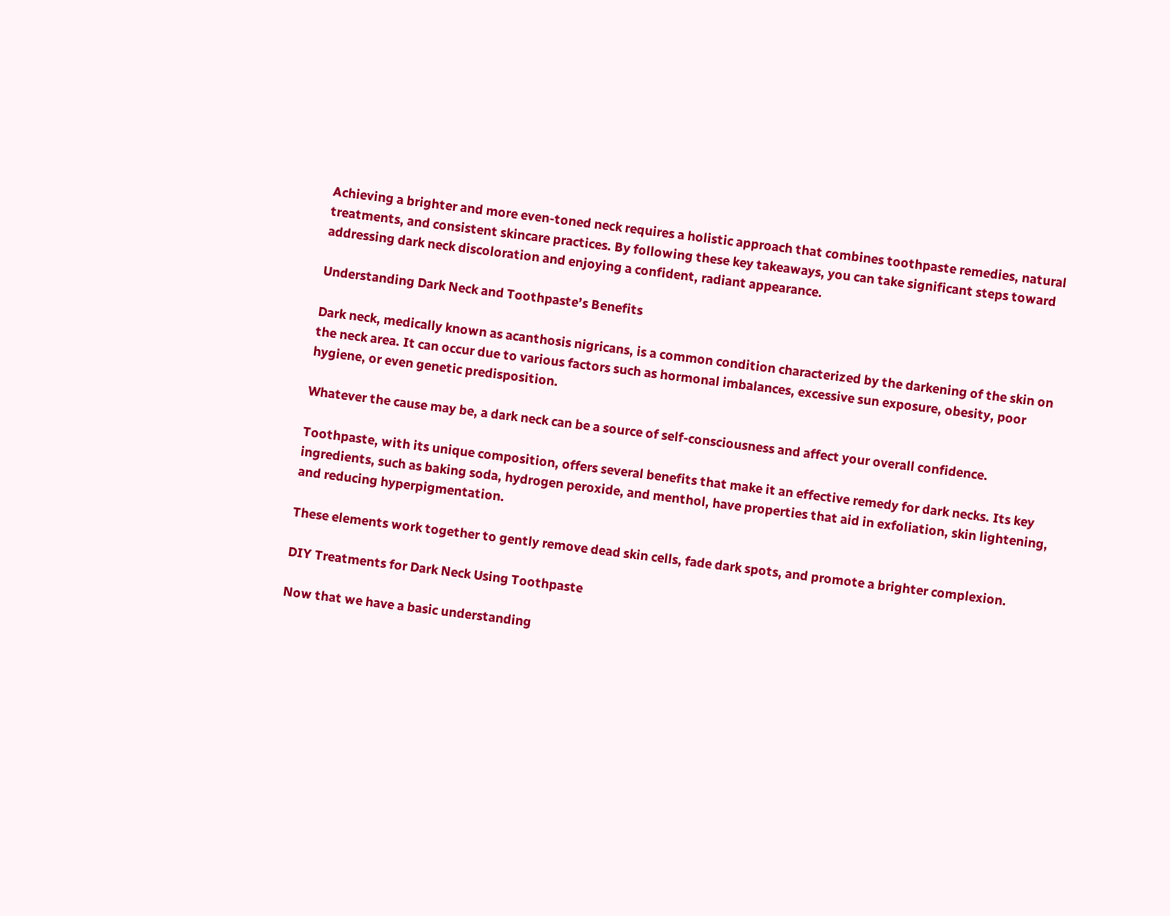Achieving a brighter and more even-toned neck requires a holistic approach that combines toothpaste remedies, natural treatments, and consistent skincare practices. By following these key takeaways, you can take significant steps toward addressing dark neck discoloration and enjoying a confident, radiant appearance.

Understanding Dark Neck and Toothpaste’s Benefits

Dark neck, medically known as acanthosis nigricans, is a common condition characterized by the darkening of the skin on the neck area. It can occur due to various factors such as hormonal imbalances, excessive sun exposure, obesity, poor hygiene, or even genetic predisposition.

Whatever the cause may be, a dark neck can be a source of self-consciousness and affect your overall confidence.

Toothpaste, with its unique composition, offers several benefits that make it an effective remedy for dark necks. Its key ingredients, such as baking soda, hydrogen peroxide, and menthol, have properties that aid in exfoliation, skin lightening, and reducing hyperpigmentation.

These elements work together to gently remove dead skin cells, fade dark spots, and promote a brighter complexion.

DIY Treatments for Dark Neck Using Toothpaste

Now that we have a basic understanding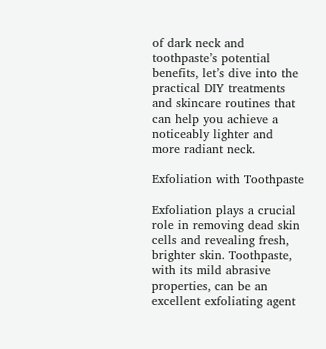of dark neck and toothpaste’s potential benefits, let’s dive into the practical DIY treatments and skincare routines that can help you achieve a noticeably lighter and more radiant neck.

Exfoliation with Toothpaste

Exfoliation plays a crucial role in removing dead skin cells and revealing fresh, brighter skin. Toothpaste, with its mild abrasive properties, can be an excellent exfoliating agent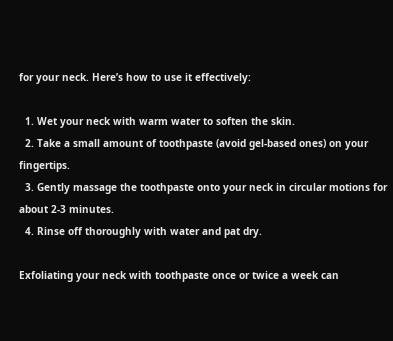for your neck. Here’s how to use it effectively:

  1. Wet your neck with warm water to soften the skin.
  2. Take a small amount of toothpaste (avoid gel-based ones) on your fingertips.
  3. Gently massage the toothpaste onto your neck in circular motions for about 2-3 minutes.
  4. Rinse off thoroughly with water and pat dry.

Exfoliating your neck with toothpaste once or twice a week can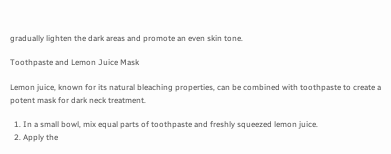gradually lighten the dark areas and promote an even skin tone.

Toothpaste and Lemon Juice Mask

Lemon juice, known for its natural bleaching properties, can be combined with toothpaste to create a potent mask for dark neck treatment.

  1. In a small bowl, mix equal parts of toothpaste and freshly squeezed lemon juice.
  2. Apply the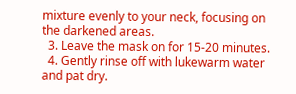mixture evenly to your neck, focusing on the darkened areas.
  3. Leave the mask on for 15-20 minutes.
  4. Gently rinse off with lukewarm water and pat dry.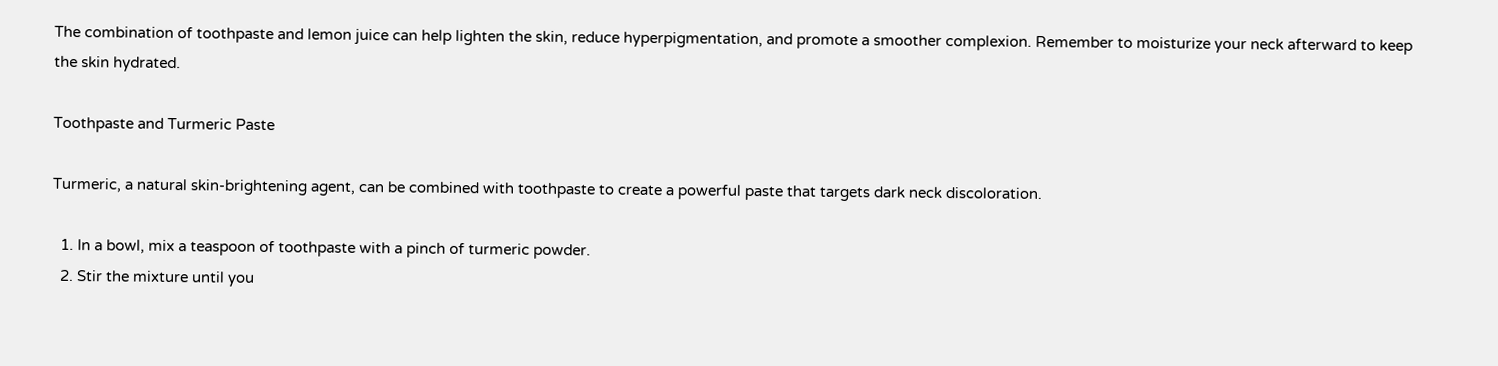The combination of toothpaste and lemon juice can help lighten the skin, reduce hyperpigmentation, and promote a smoother complexion. Remember to moisturize your neck afterward to keep the skin hydrated.

Toothpaste and Turmeric Paste

Turmeric, a natural skin-brightening agent, can be combined with toothpaste to create a powerful paste that targets dark neck discoloration.

  1. In a bowl, mix a teaspoon of toothpaste with a pinch of turmeric powder.
  2. Stir the mixture until you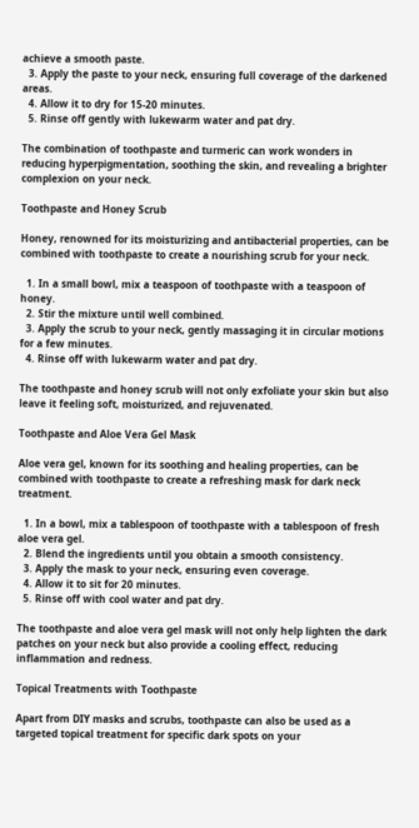achieve a smooth paste.
  3. Apply the paste to your neck, ensuring full coverage of the darkened areas.
  4. Allow it to dry for 15-20 minutes.
  5. Rinse off gently with lukewarm water and pat dry.

The combination of toothpaste and turmeric can work wonders in reducing hyperpigmentation, soothing the skin, and revealing a brighter complexion on your neck.

Toothpaste and Honey Scrub

Honey, renowned for its moisturizing and antibacterial properties, can be combined with toothpaste to create a nourishing scrub for your neck.

  1. In a small bowl, mix a teaspoon of toothpaste with a teaspoon of honey.
  2. Stir the mixture until well combined.
  3. Apply the scrub to your neck, gently massaging it in circular motions for a few minutes.
  4. Rinse off with lukewarm water and pat dry.

The toothpaste and honey scrub will not only exfoliate your skin but also leave it feeling soft, moisturized, and rejuvenated.

Toothpaste and Aloe Vera Gel Mask

Aloe vera gel, known for its soothing and healing properties, can be combined with toothpaste to create a refreshing mask for dark neck treatment.

  1. In a bowl, mix a tablespoon of toothpaste with a tablespoon of fresh aloe vera gel.
  2. Blend the ingredients until you obtain a smooth consistency.
  3. Apply the mask to your neck, ensuring even coverage.
  4. Allow it to sit for 20 minutes.
  5. Rinse off with cool water and pat dry.

The toothpaste and aloe vera gel mask will not only help lighten the dark patches on your neck but also provide a cooling effect, reducing inflammation and redness.

Topical Treatments with Toothpaste

Apart from DIY masks and scrubs, toothpaste can also be used as a targeted topical treatment for specific dark spots on your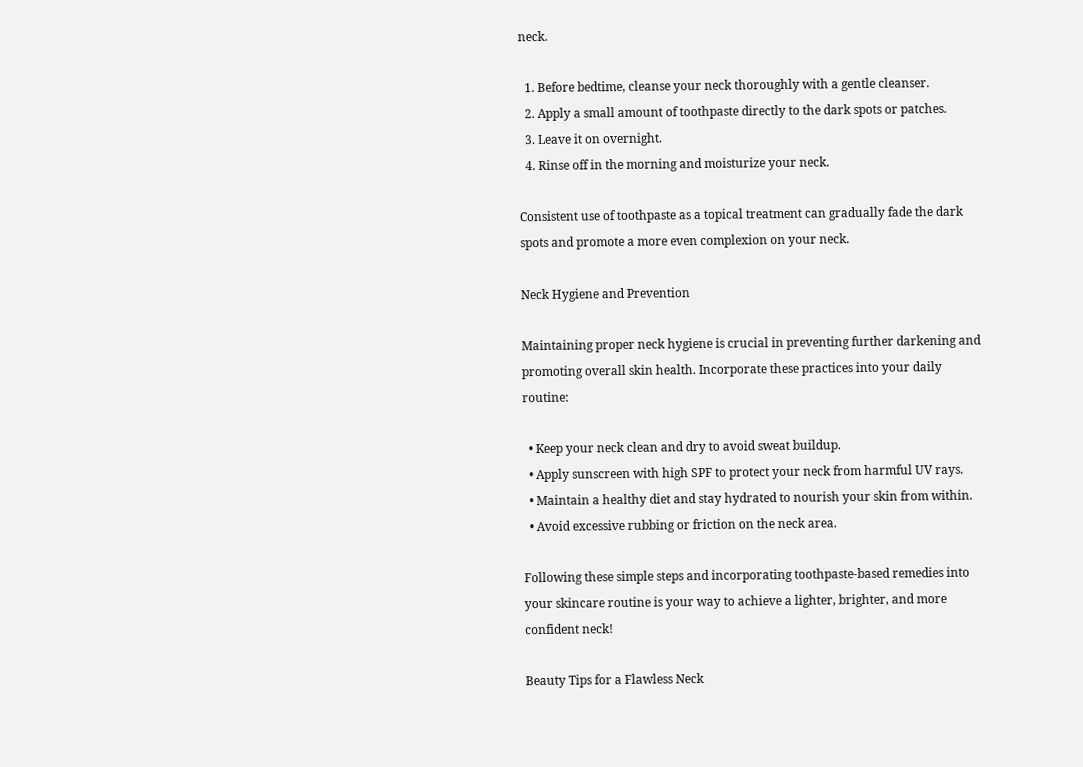neck.

  1. Before bedtime, cleanse your neck thoroughly with a gentle cleanser.
  2. Apply a small amount of toothpaste directly to the dark spots or patches.
  3. Leave it on overnight.
  4. Rinse off in the morning and moisturize your neck.

Consistent use of toothpaste as a topical treatment can gradually fade the dark spots and promote a more even complexion on your neck.

Neck Hygiene and Prevention

Maintaining proper neck hygiene is crucial in preventing further darkening and promoting overall skin health. Incorporate these practices into your daily routine:

  • Keep your neck clean and dry to avoid sweat buildup.
  • Apply sunscreen with high SPF to protect your neck from harmful UV rays.
  • Maintain a healthy diet and stay hydrated to nourish your skin from within.
  • Avoid excessive rubbing or friction on the neck area.

Following these simple steps and incorporating toothpaste-based remedies into your skincare routine is your way to achieve a lighter, brighter, and more confident neck!

Beauty Tips for a Flawless Neck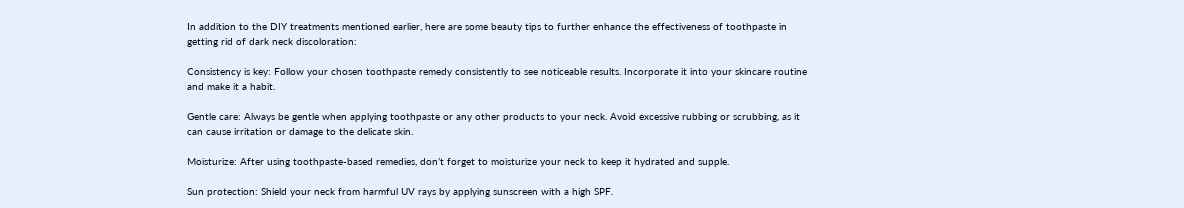In addition to the DIY treatments mentioned earlier, here are some beauty tips to further enhance the effectiveness of toothpaste in getting rid of dark neck discoloration:

Consistency is key: Follow your chosen toothpaste remedy consistently to see noticeable results. Incorporate it into your skincare routine and make it a habit.

Gentle care: Always be gentle when applying toothpaste or any other products to your neck. Avoid excessive rubbing or scrubbing, as it can cause irritation or damage to the delicate skin.

Moisturize: After using toothpaste-based remedies, don’t forget to moisturize your neck to keep it hydrated and supple.

Sun protection: Shield your neck from harmful UV rays by applying sunscreen with a high SPF.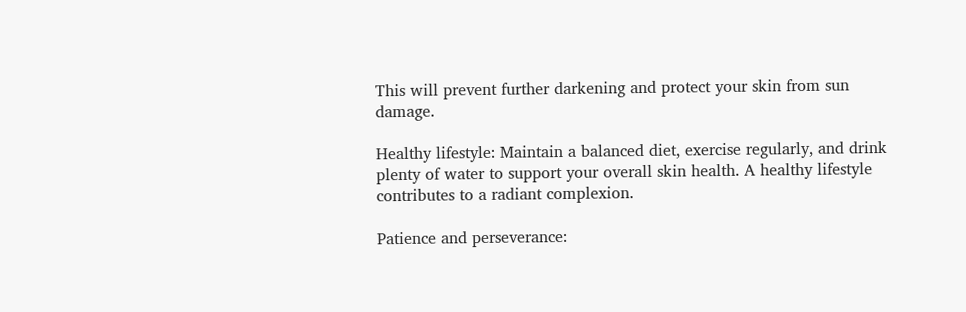This will prevent further darkening and protect your skin from sun damage.

Healthy lifestyle: Maintain a balanced diet, exercise regularly, and drink plenty of water to support your overall skin health. A healthy lifestyle contributes to a radiant complexion.

Patience and perseverance: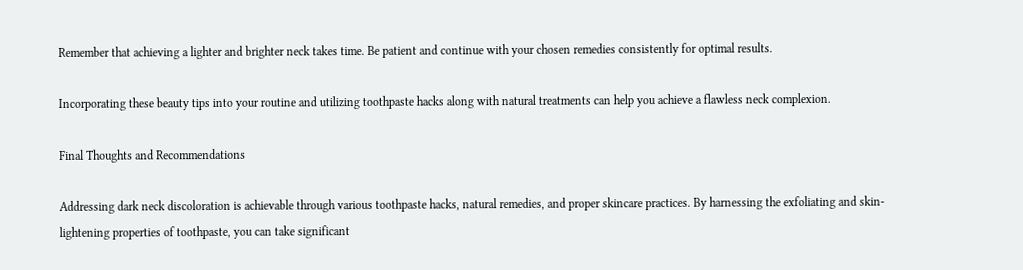Remember that achieving a lighter and brighter neck takes time. Be patient and continue with your chosen remedies consistently for optimal results.

Incorporating these beauty tips into your routine and utilizing toothpaste hacks along with natural treatments can help you achieve a flawless neck complexion.

Final Thoughts and Recommendations

Addressing dark neck discoloration is achievable through various toothpaste hacks, natural remedies, and proper skincare practices. By harnessing the exfoliating and skin-lightening properties of toothpaste, you can take significant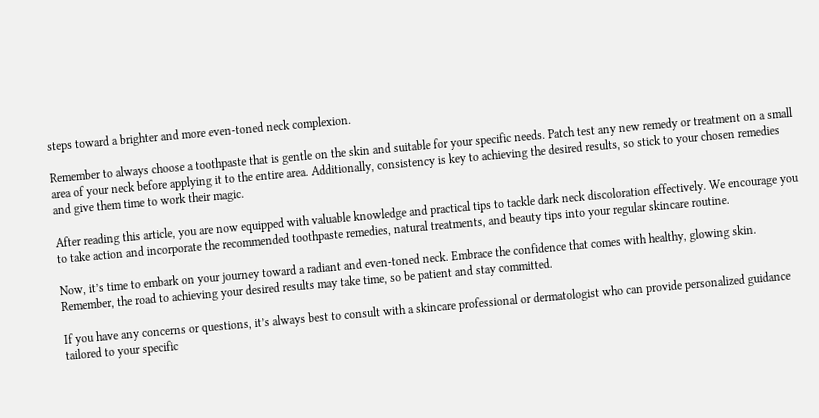steps toward a brighter and more even-toned neck complexion.

Remember to always choose a toothpaste that is gentle on the skin and suitable for your specific needs. Patch test any new remedy or treatment on a small area of your neck before applying it to the entire area. Additionally, consistency is key to achieving the desired results, so stick to your chosen remedies and give them time to work their magic.

After reading this article, you are now equipped with valuable knowledge and practical tips to tackle dark neck discoloration effectively. We encourage you to take action and incorporate the recommended toothpaste remedies, natural treatments, and beauty tips into your regular skincare routine.

Now, it’s time to embark on your journey toward a radiant and even-toned neck. Embrace the confidence that comes with healthy, glowing skin. Remember, the road to achieving your desired results may take time, so be patient and stay committed.

If you have any concerns or questions, it’s always best to consult with a skincare professional or dermatologist who can provide personalized guidance tailored to your specific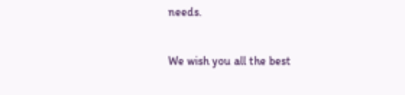needs.

We wish you all the best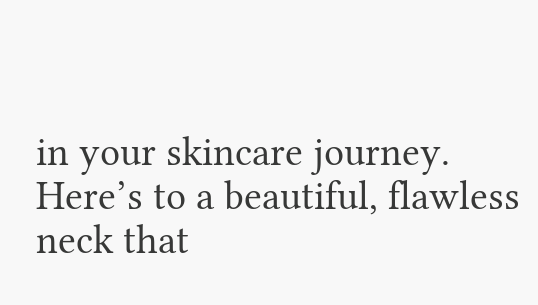in your skincare journey. Here’s to a beautiful, flawless neck that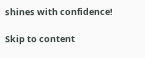shines with confidence!

Skip to content